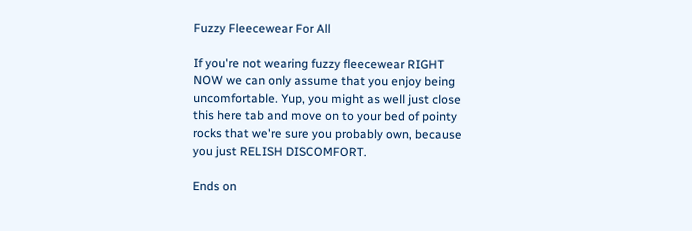Fuzzy Fleecewear For All

If you're not wearing fuzzy fleecewear RIGHT NOW we can only assume that you enjoy being uncomfortable. Yup, you might as well just close this here tab and move on to your bed of pointy rocks that we're sure you probably own, because you just RELISH DISCOMFORT.

Ends on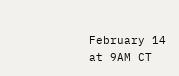February 14 at 9AM CT